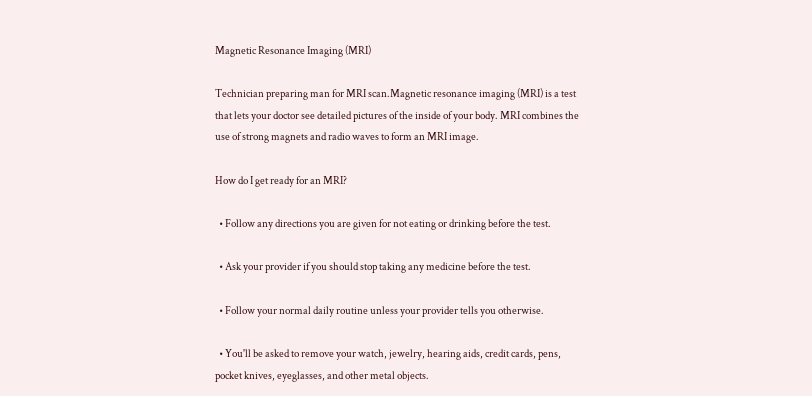Magnetic Resonance Imaging (MRI)

Technician preparing man for MRI scan.Magnetic resonance imaging (MRI) is a test that lets your doctor see detailed pictures of the inside of your body. MRI combines the use of strong magnets and radio waves to form an MRI image.

How do I get ready for an MRI?

  • Follow any directions you are given for not eating or drinking before the test.

  • Ask your provider if you should stop taking any medicine before the test.

  • Follow your normal daily routine unless your provider tells you otherwise.

  • You'll be asked to remove your watch, jewelry, hearing aids, credit cards, pens, pocket knives, eyeglasses, and other metal objects.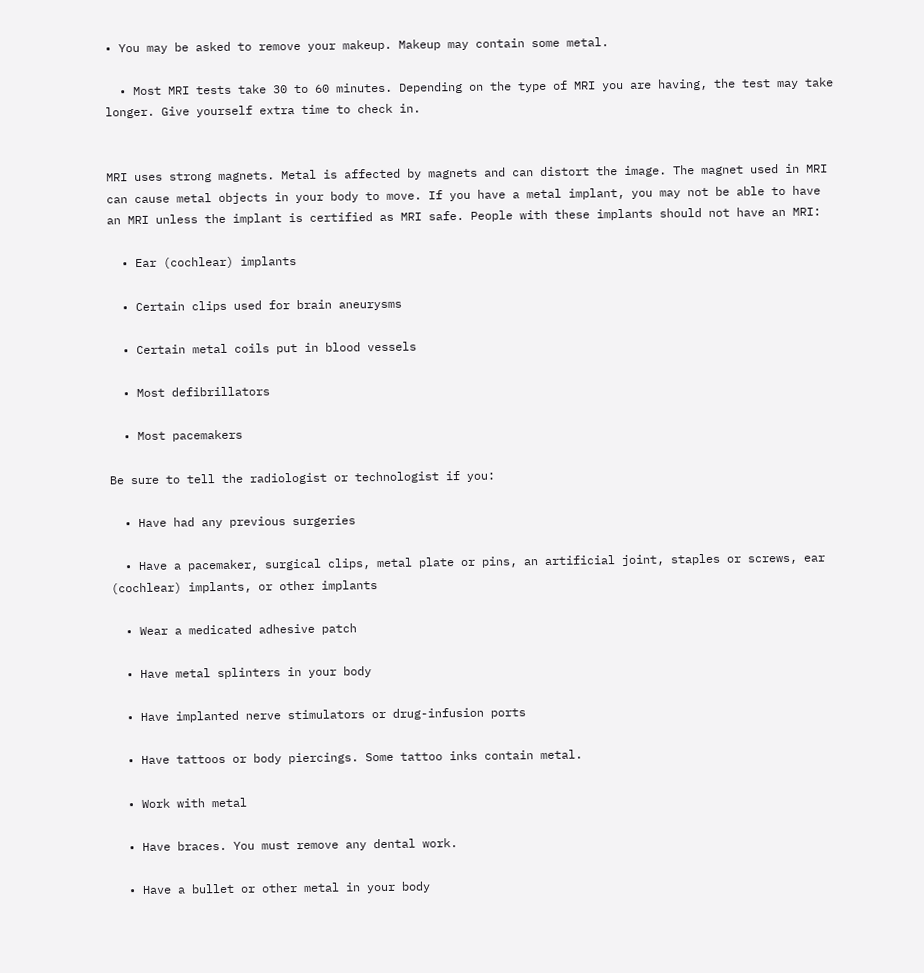• You may be asked to remove your makeup. Makeup may contain some metal.

  • Most MRI tests take 30 to 60 minutes. Depending on the type of MRI you are having, the test may take longer. Give yourself extra time to check in.


MRI uses strong magnets. Metal is affected by magnets and can distort the image. The magnet used in MRI can cause metal objects in your body to move. If you have a metal implant, you may not be able to have an MRI unless the implant is certified as MRI safe. People with these implants should not have an MRI:

  • Ear (cochlear) implants

  • Certain clips used for brain aneurysms

  • Certain metal coils put in blood vessels

  • Most defibrillators

  • Most pacemakers

Be sure to tell the radiologist or technologist if you:

  • Have had any previous surgeries

  • Have a pacemaker, surgical clips, metal plate or pins, an artificial joint, staples or screws, ear (cochlear) implants, or other implants

  • Wear a medicated adhesive patch

  • Have metal splinters in your body

  • Have implanted nerve stimulators or drug-infusion ports

  • Have tattoos or body piercings. Some tattoo inks contain metal.

  • Work with metal

  • Have braces. You must remove any dental work.

  • Have a bullet or other metal in your body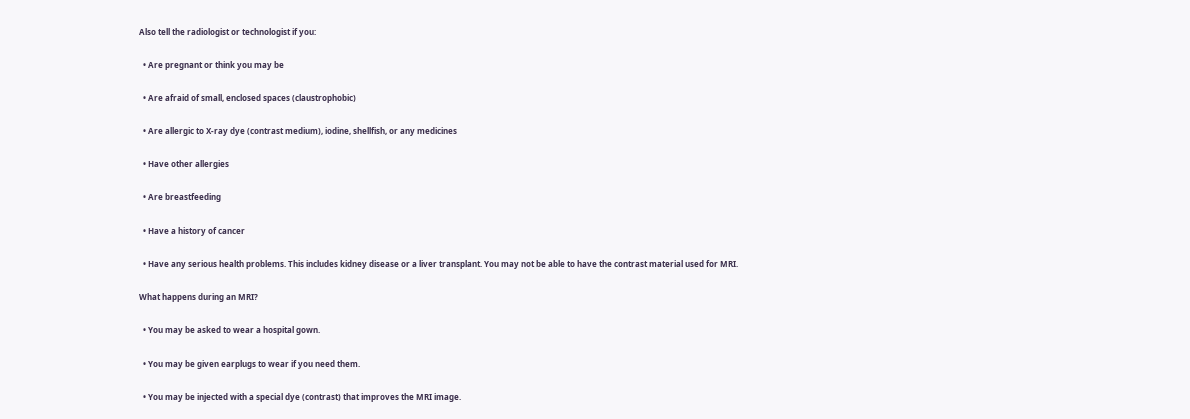Also tell the radiologist or technologist if you:

  • Are pregnant or think you may be

  • Are afraid of small, enclosed spaces (claustrophobic)

  • Are allergic to X-ray dye (contrast medium), iodine, shellfish, or any medicines

  • Have other allergies

  • Are breastfeeding

  • Have a history of cancer

  • Have any serious health problems. This includes kidney disease or a liver transplant. You may not be able to have the contrast material used for MRI.

What happens during an MRI?

  • You may be asked to wear a hospital gown.

  • You may be given earplugs to wear if you need them.

  • You may be injected with a special dye (contrast) that improves the MRI image.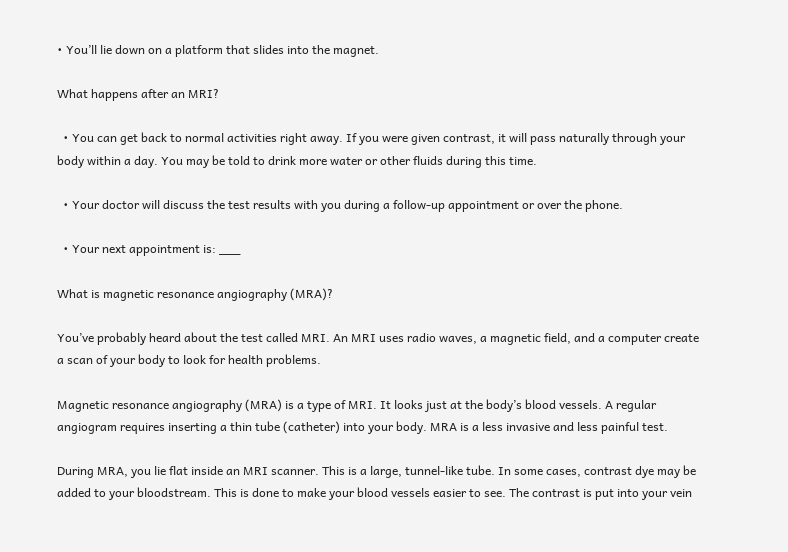• You’ll lie down on a platform that slides into the magnet.

What happens after an MRI?

  • You can get back to normal activities right away. If you were given contrast, it will pass naturally through your body within a day. You may be told to drink more water or other fluids during this time.

  • Your doctor will discuss the test results with you during a follow-up appointment or over the phone.

  • Your next appointment is: ___

What is magnetic resonance angiography (MRA)?

You’ve probably heard about the test called MRI. An MRI uses radio waves, a magnetic field, and a computer create a scan of your body to look for health problems.

Magnetic resonance angiography (MRA) is a type of MRI. It looks just at the body’s blood vessels. A regular angiogram requires inserting a thin tube (catheter) into your body. MRA is a less invasive and less painful test.

During MRA, you lie flat inside an MRI scanner. This is a large, tunnel-like tube. In some cases, contrast dye may be added to your bloodstream. This is done to make your blood vessels easier to see. The contrast is put into your vein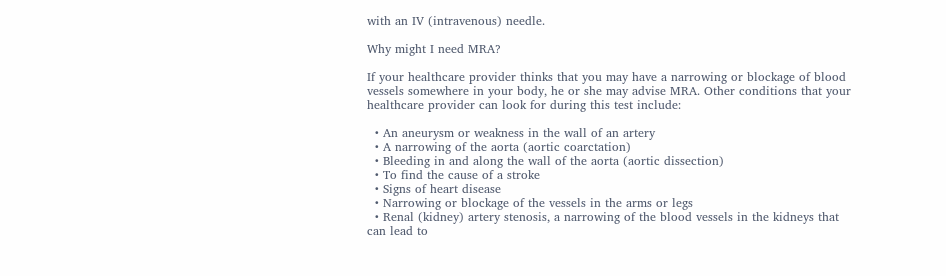with an IV (intravenous) needle.

Why might I need MRA?

If your healthcare provider thinks that you may have a narrowing or blockage of blood vessels somewhere in your body, he or she may advise MRA. Other conditions that your healthcare provider can look for during this test include:

  • An aneurysm or weakness in the wall of an artery
  • A narrowing of the aorta (aortic coarctation)
  • Bleeding in and along the wall of the aorta (aortic dissection)
  • To find the cause of a stroke
  • Signs of heart disease
  • Narrowing or blockage of the vessels in the arms or legs
  • Renal (kidney) artery stenosis, a narrowing of the blood vessels in the kidneys that can lead to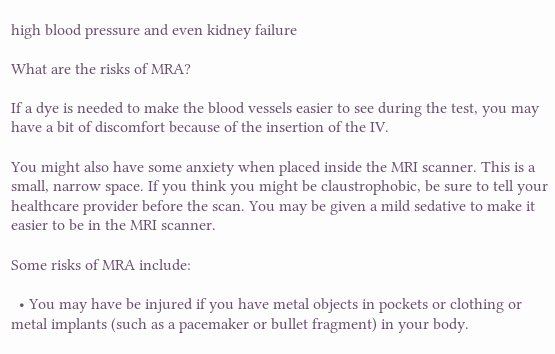high blood pressure and even kidney failure

What are the risks of MRA?

If a dye is needed to make the blood vessels easier to see during the test, you may have a bit of discomfort because of the insertion of the IV.

You might also have some anxiety when placed inside the MRI scanner. This is a small, narrow space. If you think you might be claustrophobic, be sure to tell your healthcare provider before the scan. You may be given a mild sedative to make it easier to be in the MRI scanner.

Some risks of MRA include:

  • You may have be injured if you have metal objects in pockets or clothing or metal implants (such as a pacemaker or bullet fragment) in your body.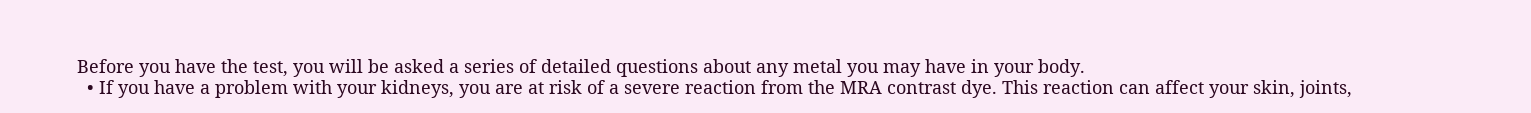Before you have the test, you will be asked a series of detailed questions about any metal you may have in your body.
  • If you have a problem with your kidneys, you are at risk of a severe reaction from the MRA contrast dye. This reaction can affect your skin, joints,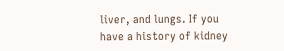liver, and lungs. If you have a history of kidney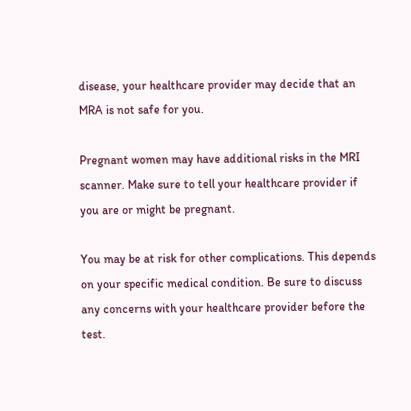disease, your healthcare provider may decide that an MRA is not safe for you.

Pregnant women may have additional risks in the MRI scanner. Make sure to tell your healthcare provider if you are or might be pregnant.

You may be at risk for other complications. This depends on your specific medical condition. Be sure to discuss any concerns with your healthcare provider before the test.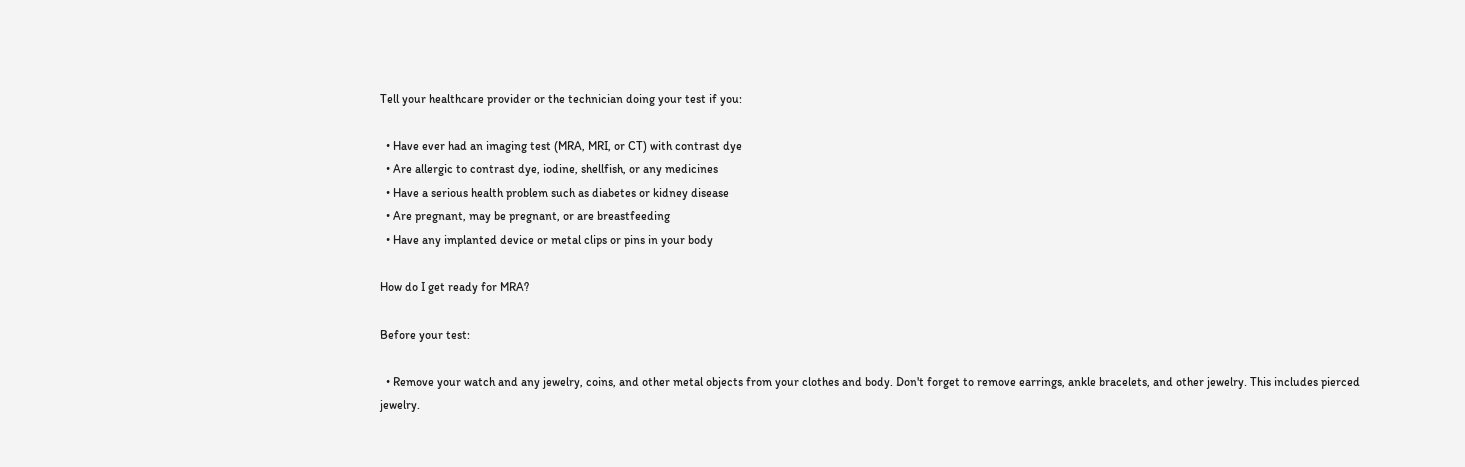Tell your healthcare provider or the technician doing your test if you:

  • Have ever had an imaging test (MRA, MRI, or CT) with contrast dye
  • Are allergic to contrast dye, iodine, shellfish, or any medicines
  • Have a serious health problem such as diabetes or kidney disease
  • Are pregnant, may be pregnant, or are breastfeeding
  • Have any implanted device or metal clips or pins in your body

How do I get ready for MRA?

Before your test:

  • Remove your watch and any jewelry, coins, and other metal objects from your clothes and body. Don't forget to remove earrings, ankle bracelets, and other jewelry. This includes pierced jewelry.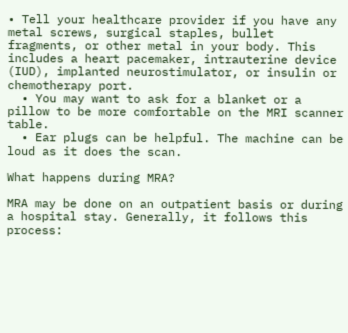• Tell your healthcare provider if you have any metal screws, surgical staples, bullet fragments, or other metal in your body. This includes a heart pacemaker, intrauterine device (IUD), implanted neurostimulator, or insulin or chemotherapy port.
  • You may want to ask for a blanket or a pillow to be more comfortable on the MRI scanner table.
  • Ear plugs can be helpful. The machine can be loud as it does the scan.

What happens during MRA?

MRA may be done on an outpatient basis or during a hospital stay. Generally, it follows this process: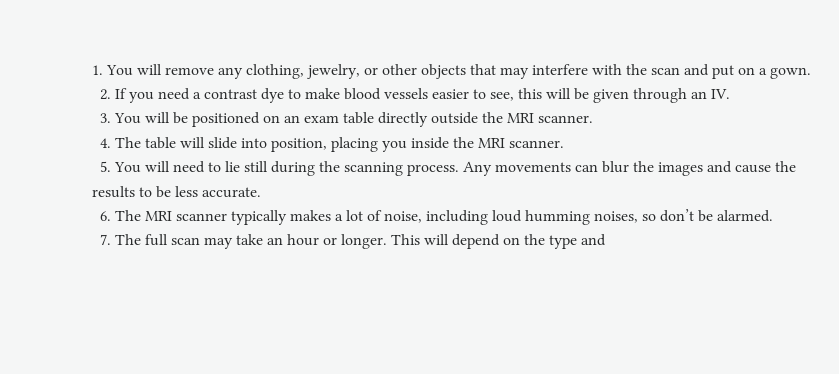1. You will remove any clothing, jewelry, or other objects that may interfere with the scan and put on a gown.
  2. If you need a contrast dye to make blood vessels easier to see, this will be given through an IV.
  3. You will be positioned on an exam table directly outside the MRI scanner.
  4. The table will slide into position, placing you inside the MRI scanner.
  5. You will need to lie still during the scanning process. Any movements can blur the images and cause the results to be less accurate.
  6. The MRI scanner typically makes a lot of noise, including loud humming noises, so don’t be alarmed.
  7. The full scan may take an hour or longer. This will depend on the type and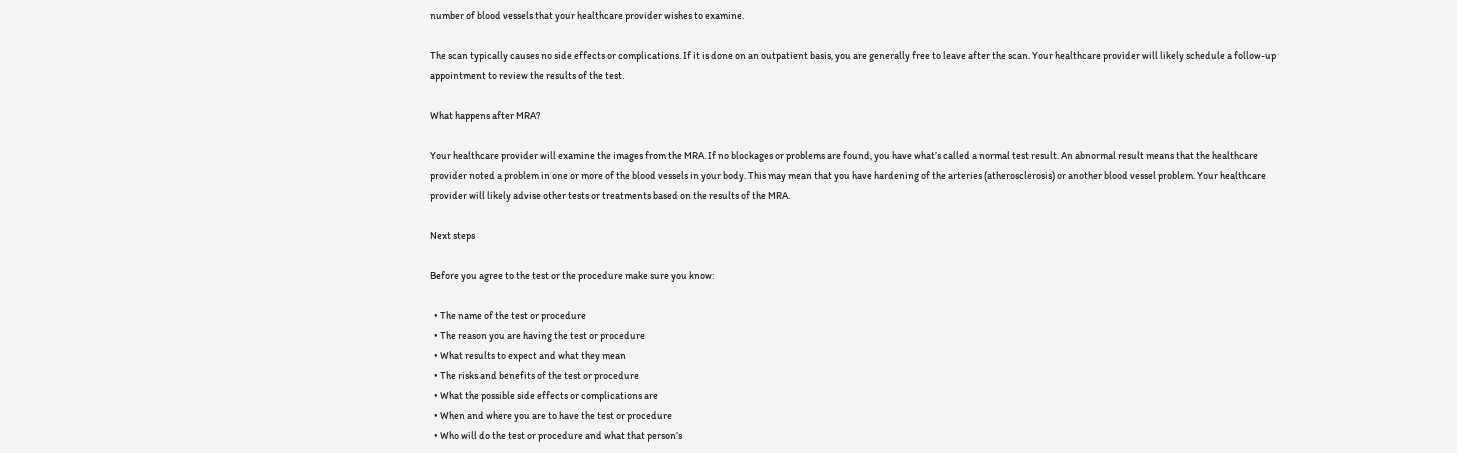number of blood vessels that your healthcare provider wishes to examine.

The scan typically causes no side effects or complications. If it is done on an outpatient basis, you are generally free to leave after the scan. Your healthcare provider will likely schedule a follow-up appointment to review the results of the test.

What happens after MRA?

Your healthcare provider will examine the images from the MRA. If no blockages or problems are found, you have what’s called a normal test result. An abnormal result means that the healthcare provider noted a problem in one or more of the blood vessels in your body. This may mean that you have hardening of the arteries (atherosclerosis) or another blood vessel problem. Your healthcare provider will likely advise other tests or treatments based on the results of the MRA.

Next steps

Before you agree to the test or the procedure make sure you know:

  • The name of the test or procedure
  • The reason you are having the test or procedure
  • What results to expect and what they mean
  • The risks and benefits of the test or procedure
  • What the possible side effects or complications are
  • When and where you are to have the test or procedure
  • Who will do the test or procedure and what that person’s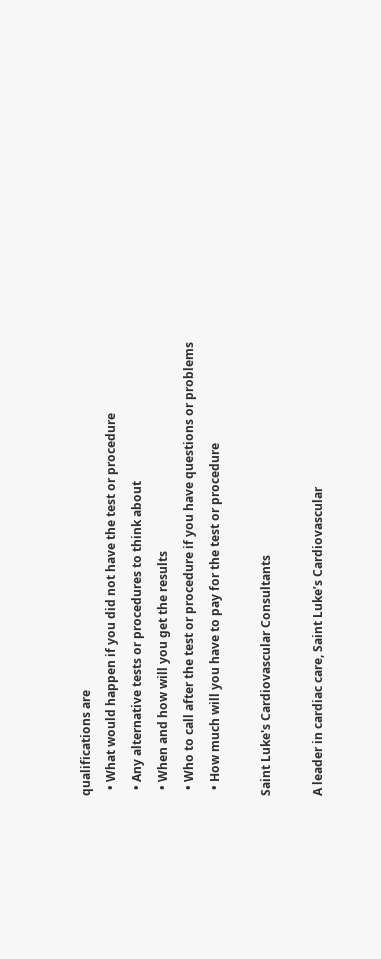qualifications are
  • What would happen if you did not have the test or procedure
  • Any alternative tests or procedures to think about
  • When and how will you get the results
  • Who to call after the test or procedure if you have questions or problems
  • How much will you have to pay for the test or procedure

Saint Luke's Cardiovascular Consultants

A leader in cardiac care, Saint Luke’s Cardiovascular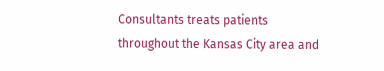Consultants treats patients throughout the Kansas City area and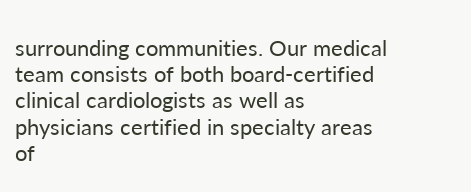surrounding communities. Our medical team consists of both board-certified clinical cardiologists as well as physicians certified in specialty areas of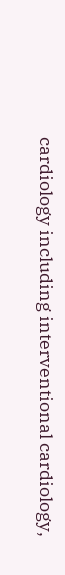cardiology including interventional cardiology,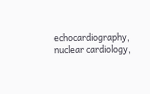echocardiography, nuclear cardiology,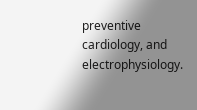preventive cardiology, and electrophysiology.